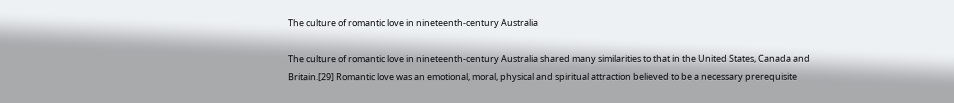The culture of romantic love in nineteenth-century Australia

The culture of romantic love in nineteenth-century Australia shared many similarities to that in the United States, Canada and Britain.[29] Romantic love was an emotional, moral, physical and spiritual attraction believed to be a necessary prerequisite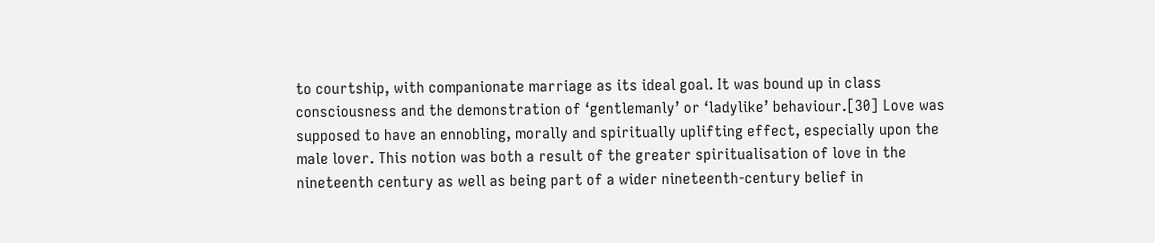to courtship, with companionate marriage as its ideal goal. It was bound up in class consciousness and the demonstration of ‘gentlemanly’ or ‘ladylike’ behaviour.[30] Love was supposed to have an ennobling, morally and spiritually uplifting effect, especially upon the male lover. This notion was both a result of the greater spiritualisation of love in the nineteenth century as well as being part of a wider nineteenth-century belief in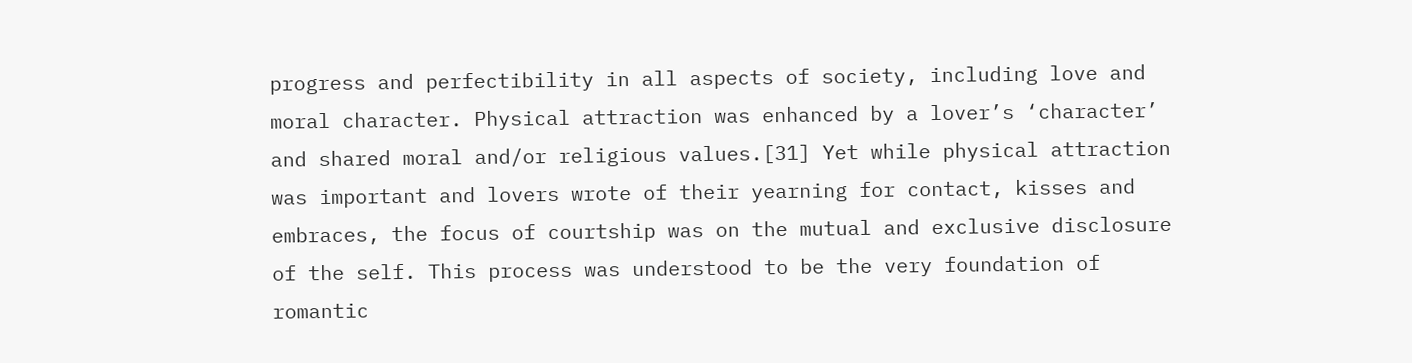progress and perfectibility in all aspects of society, including love and moral character. Physical attraction was enhanced by a lover’s ‘character’ and shared moral and/or religious values.[31] Yet while physical attraction was important and lovers wrote of their yearning for contact, kisses and embraces, the focus of courtship was on the mutual and exclusive disclosure of the self. This process was understood to be the very foundation of romantic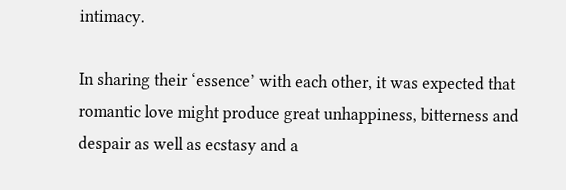intimacy.

In sharing their ‘essence’ with each other, it was expected that romantic love might produce great unhappiness, bitterness and despair as well as ecstasy and a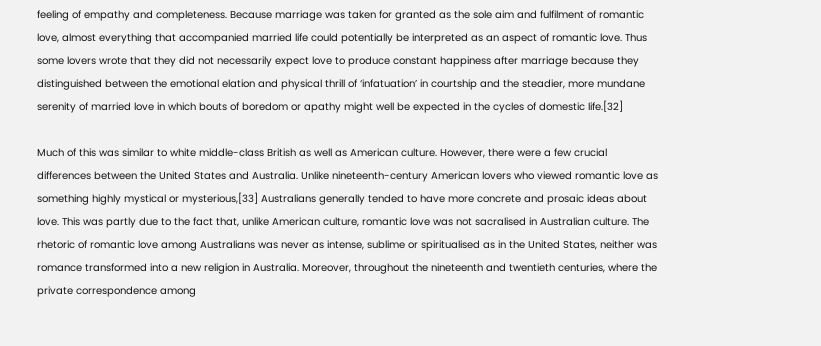feeling of empathy and completeness. Because marriage was taken for granted as the sole aim and fulfilment of romantic love, almost everything that accompanied married life could potentially be interpreted as an aspect of romantic love. Thus some lovers wrote that they did not necessarily expect love to produce constant happiness after marriage because they distinguished between the emotional elation and physical thrill of ‘infatuation’ in courtship and the steadier, more mundane serenity of married love in which bouts of boredom or apathy might well be expected in the cycles of domestic life.[32]

Much of this was similar to white middle-class British as well as American culture. However, there were a few crucial differences between the United States and Australia. Unlike nineteenth-century American lovers who viewed romantic love as something highly mystical or mysterious,[33] Australians generally tended to have more concrete and prosaic ideas about love. This was partly due to the fact that, unlike American culture, romantic love was not sacralised in Australian culture. The rhetoric of romantic love among Australians was never as intense, sublime or spiritualised as in the United States, neither was romance transformed into a new religion in Australia. Moreover, throughout the nineteenth and twentieth centuries, where the private correspondence among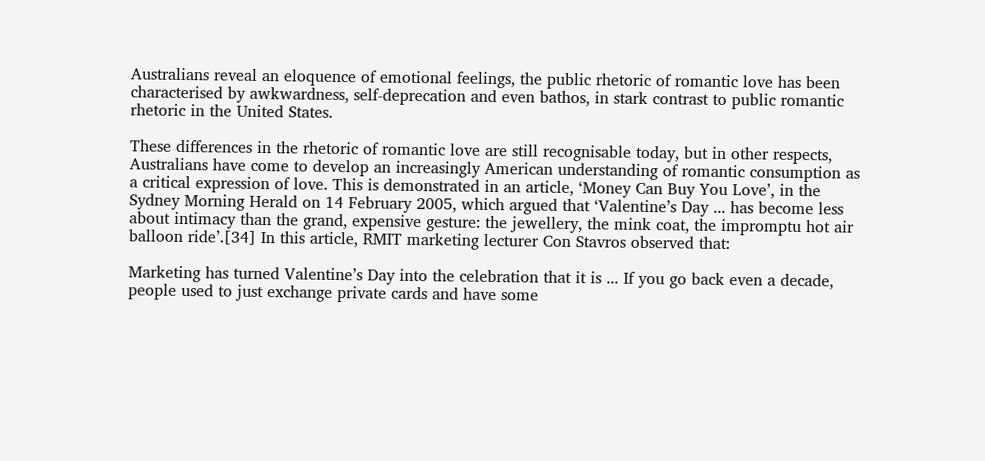Australians reveal an eloquence of emotional feelings, the public rhetoric of romantic love has been characterised by awkwardness, self-deprecation and even bathos, in stark contrast to public romantic rhetoric in the United States.

These differences in the rhetoric of romantic love are still recognisable today, but in other respects, Australians have come to develop an increasingly American understanding of romantic consumption as a critical expression of love. This is demonstrated in an article, ‘Money Can Buy You Love’, in the Sydney Morning Herald on 14 February 2005, which argued that ‘Valentine’s Day ... has become less about intimacy than the grand, expensive gesture: the jewellery, the mink coat, the impromptu hot air balloon ride’.[34] In this article, RMIT marketing lecturer Con Stavros observed that:

Marketing has turned Valentine’s Day into the celebration that it is ... If you go back even a decade, people used to just exchange private cards and have some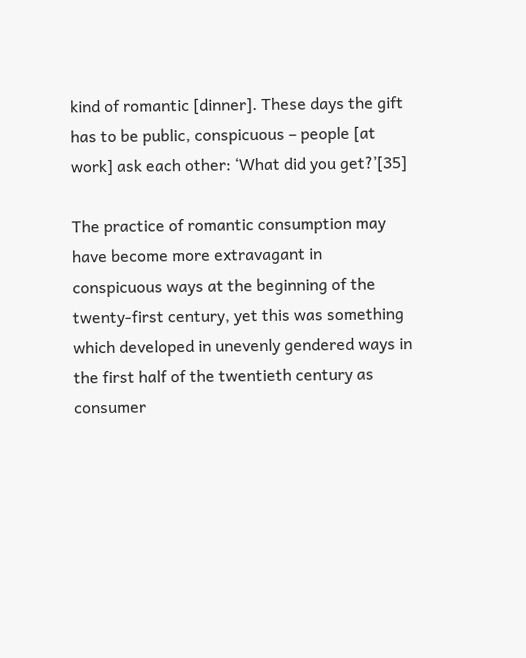kind of romantic [dinner]. These days the gift has to be public, conspicuous – people [at work] ask each other: ‘What did you get?’[35]

The practice of romantic consumption may have become more extravagant in conspicuous ways at the beginning of the twenty-first century, yet this was something which developed in unevenly gendered ways in the first half of the twentieth century as consumer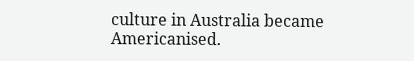culture in Australia became Americanised.